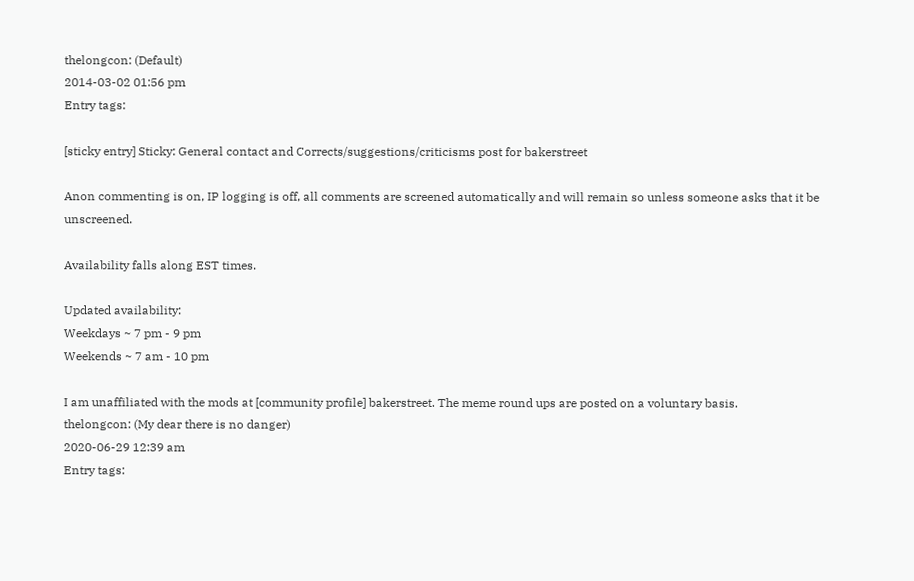thelongcon: (Default)
2014-03-02 01:56 pm
Entry tags:

[sticky entry] Sticky: General contact and Corrects/suggestions/criticisms post for bakerstreet

Anon commenting is on, IP logging is off, all comments are screened automatically and will remain so unless someone asks that it be unscreened.

Availability falls along EST times.

Updated availability:
Weekdays ~ 7 pm - 9 pm
Weekends ~ 7 am - 10 pm

I am unaffiliated with the mods at [community profile] bakerstreet. The meme round ups are posted on a voluntary basis.
thelongcon: (My dear there is no danger)
2020-06-29 12:39 am
Entry tags: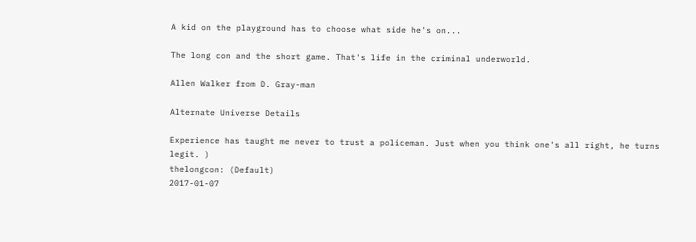A kid on the playground has to choose what side he's on...

The long con and the short game. That's life in the criminal underworld.

Allen Walker from D. Gray-man

Alternate Universe Details

Experience has taught me never to trust a policeman. Just when you think one's all right, he turns legit. )
thelongcon: (Default)
2017-01-07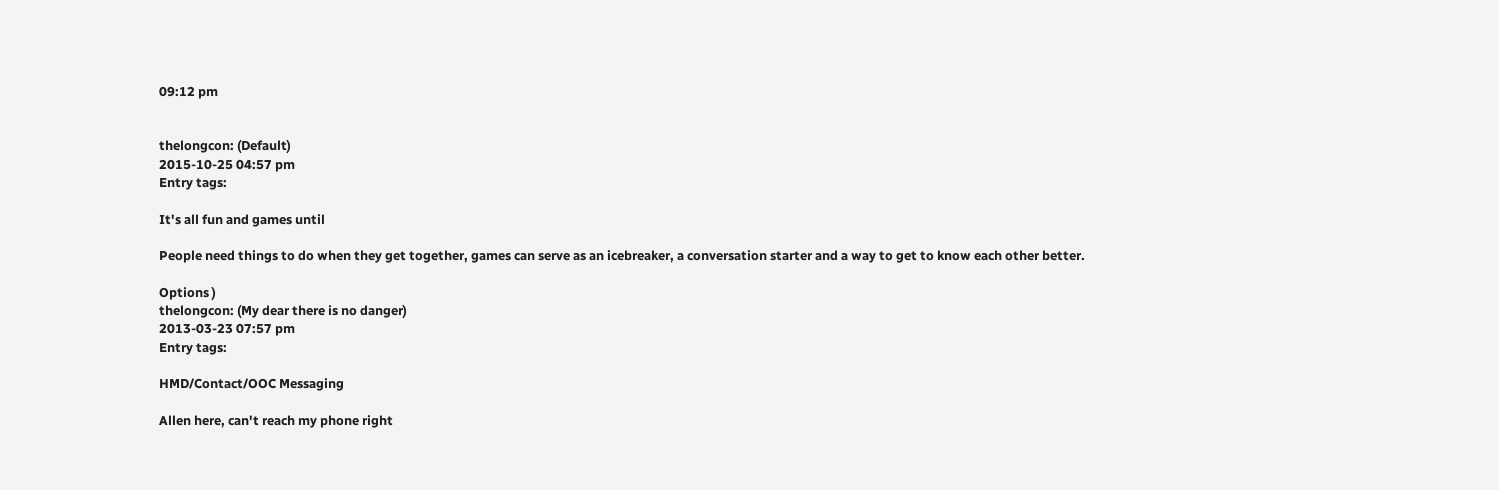09:12 pm


thelongcon: (Default)
2015-10-25 04:57 pm
Entry tags:

It's all fun and games until

People need things to do when they get together, games can serve as an icebreaker, a conversation starter and a way to get to know each other better.

Options )
thelongcon: (My dear there is no danger)
2013-03-23 07:57 pm
Entry tags:

HMD/Contact/OOC Messaging

Allen here, can't reach my phone right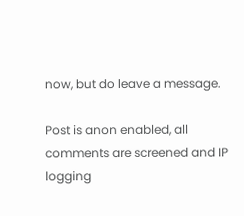now, but do leave a message.

Post is anon enabled, all comments are screened and IP logging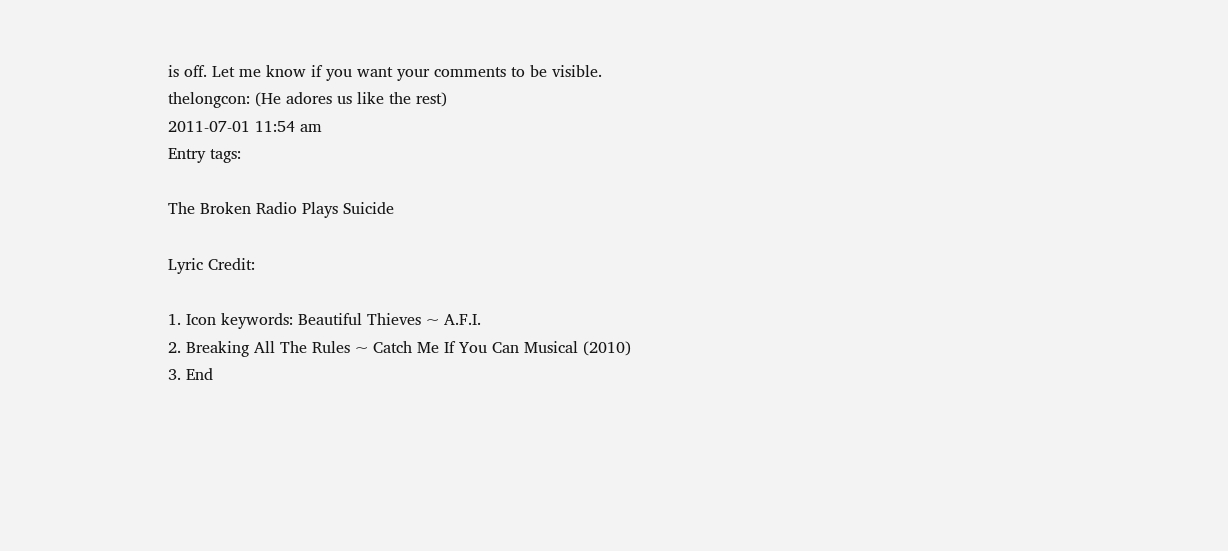is off. Let me know if you want your comments to be visible.
thelongcon: (He adores us like the rest)
2011-07-01 11:54 am
Entry tags:

The Broken Radio Plays Suicide

Lyric Credit:

1. Icon keywords: Beautiful Thieves ~ A.F.I.
2. Breaking All The Rules ~ Catch Me If You Can Musical (2010)
3. End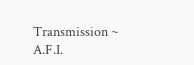Transmission ~ A.F.I.